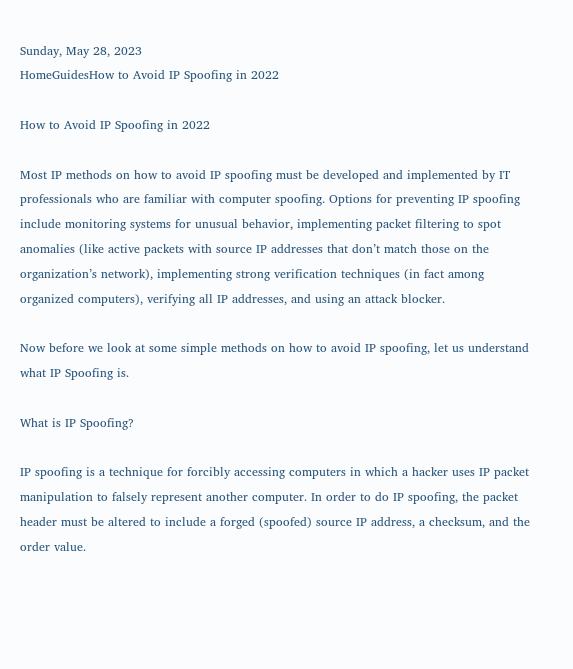Sunday, May 28, 2023
HomeGuidesHow to Avoid IP Spoofing in 2022

How to Avoid IP Spoofing in 2022

Most IP methods on how to avoid IP spoofing must be developed and implemented by IT professionals who are familiar with computer spoofing. Options for preventing IP spoofing include monitoring systems for unusual behavior, implementing packet filtering to spot anomalies (like active packets with source IP addresses that don’t match those on the organization’s network), implementing strong verification techniques (in fact among organized computers), verifying all IP addresses, and using an attack blocker.

Now before we look at some simple methods on how to avoid IP spoofing, let us understand what IP Spoofing is.

What is IP Spoofing?

IP spoofing is a technique for forcibly accessing computers in which a hacker uses IP packet manipulation to falsely represent another computer. In order to do IP spoofing, the packet header must be altered to include a forged (spoofed) source IP address, a checksum, and the order value.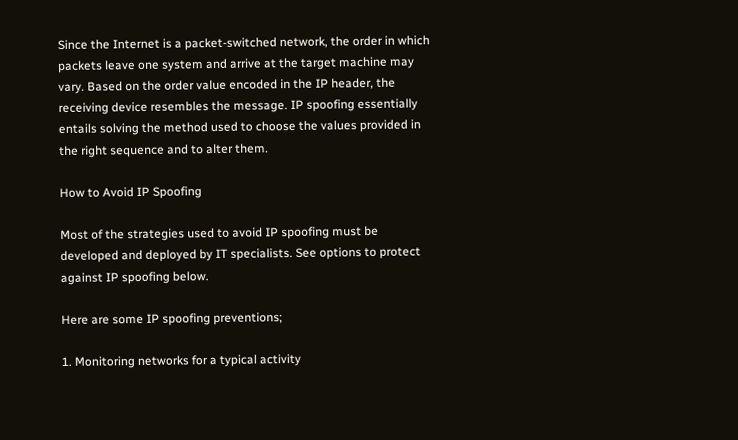Since the Internet is a packet-switched network, the order in which packets leave one system and arrive at the target machine may vary. Based on the order value encoded in the IP header, the receiving device resembles the message. IP spoofing essentially entails solving the method used to choose the values provided in the right sequence and to alter them.

How to Avoid IP Spoofing

Most of the strategies used to avoid IP spoofing must be developed and deployed by IT specialists. See options to protect against IP spoofing below.

Here are some IP spoofing preventions;

1. Monitoring networks for a typical activity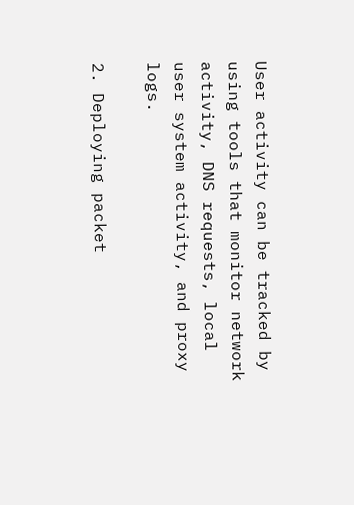User activity can be tracked by using tools that monitor network activity, DNS requests, local user system activity, and proxy logs.

2. Deploying packet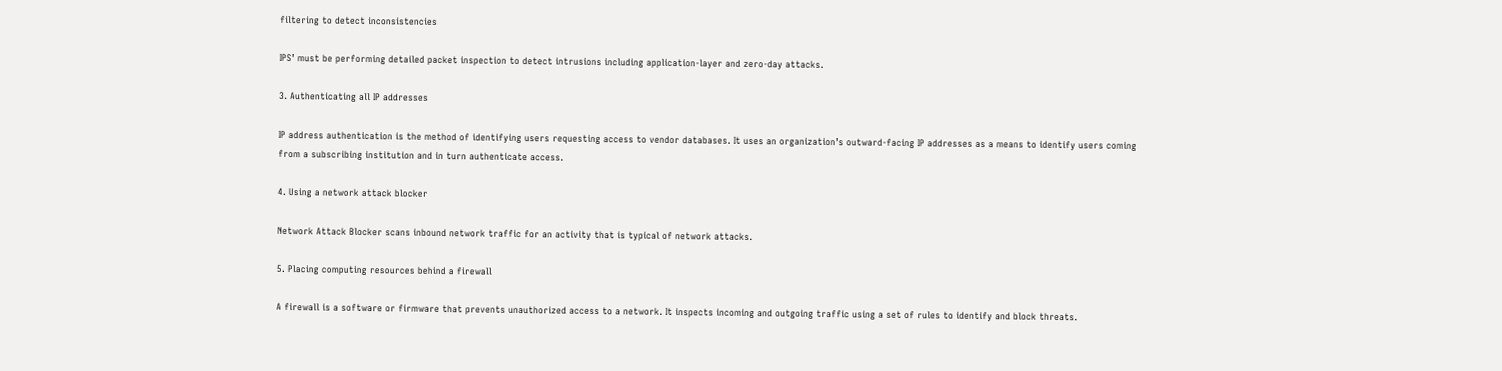filtering to detect inconsistencies

IPS’ must be performing detailed packet inspection to detect intrusions including application-layer and zero-day attacks.

3. Authenticating all IP addresses

IP address authentication is the method of identifying users requesting access to vendor databases. It uses an organization’s outward-facing IP addresses as a means to identify users coming from a subscribing institution and in turn authenticate access.

4. Using a network attack blocker

Network Attack Blocker scans inbound network traffic for an activity that is typical of network attacks.

5. Placing computing resources behind a firewall

A firewall is a software or firmware that prevents unauthorized access to a network. It inspects incoming and outgoing traffic using a set of rules to identify and block threats.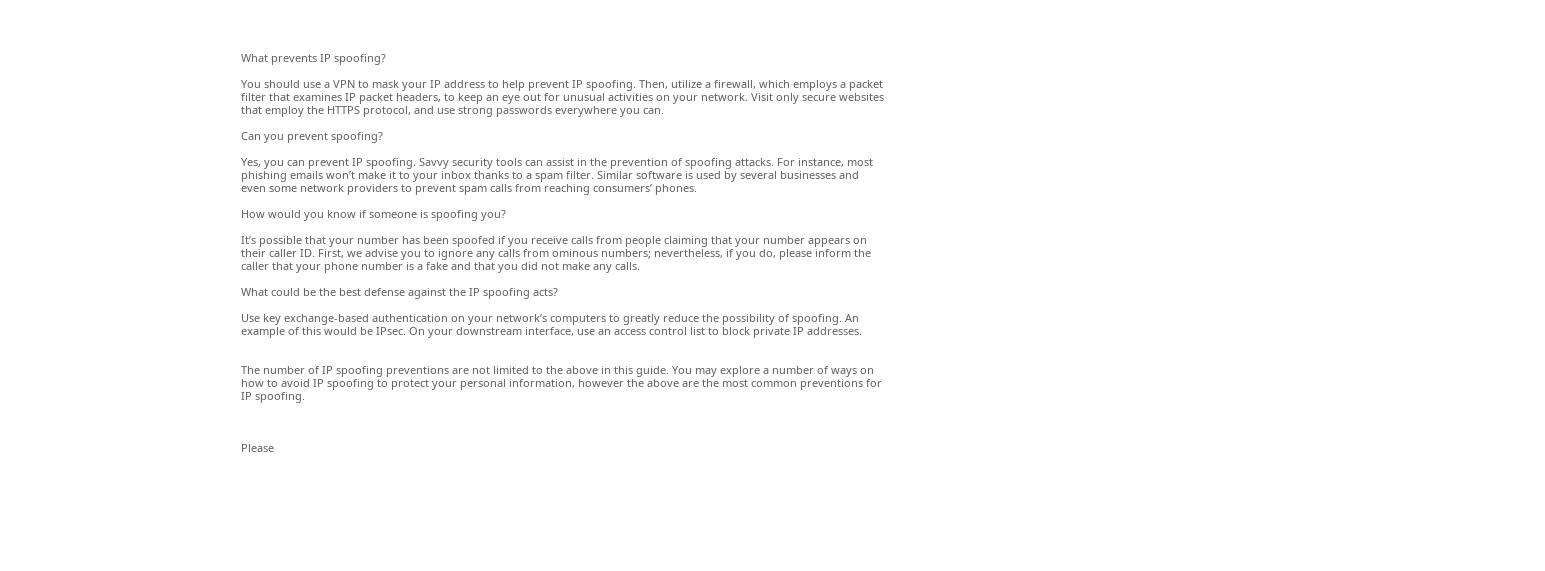What prevents IP spoofing?

You should use a VPN to mask your IP address to help prevent IP spoofing. Then, utilize a firewall, which employs a packet filter that examines IP packet headers, to keep an eye out for unusual activities on your network. Visit only secure websites that employ the HTTPS protocol, and use strong passwords everywhere you can.

Can you prevent spoofing?

Yes, you can prevent IP spoofing. Savvy security tools can assist in the prevention of spoofing attacks. For instance, most phishing emails won’t make it to your inbox thanks to a spam filter. Similar software is used by several businesses and even some network providers to prevent spam calls from reaching consumers’ phones.

How would you know if someone is spoofing you?

It’s possible that your number has been spoofed if you receive calls from people claiming that your number appears on their caller ID. First, we advise you to ignore any calls from ominous numbers; nevertheless, if you do, please inform the caller that your phone number is a fake and that you did not make any calls.

What could be the best defense against the IP spoofing acts?

Use key exchange-based authentication on your network’s computers to greatly reduce the possibility of spoofing. An example of this would be IPsec. On your downstream interface, use an access control list to block private IP addresses.


The number of IP spoofing preventions are not limited to the above in this guide. You may explore a number of ways on how to avoid IP spoofing to protect your personal information, however the above are the most common preventions for IP spoofing.



Please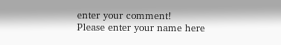enter your comment!
Please enter your name here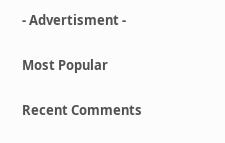- Advertisment -

Most Popular

Recent Comments